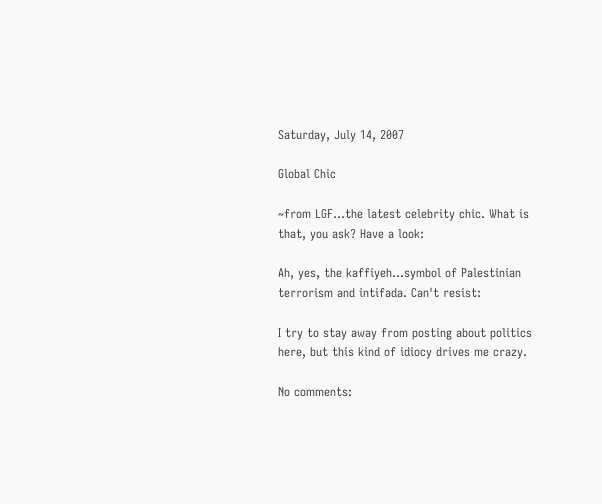Saturday, July 14, 2007

Global Chic

~from LGF...the latest celebrity chic. What is that, you ask? Have a look:

Ah, yes, the kaffiyeh...symbol of Palestinian terrorism and intifada. Can't resist:

I try to stay away from posting about politics here, but this kind of idiocy drives me crazy.

No comments: